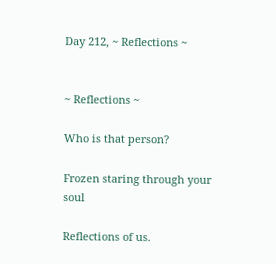Day 212, ~ Reflections ~


~ Reflections ~

Who is that person?

Frozen staring through your soul

Reflections of us.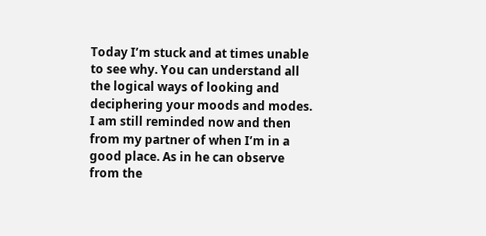Today I’m stuck and at times unable to see why. You can understand all the logical ways of looking and deciphering your moods and modes. I am still reminded now and then from my partner of when I’m in a good place. As in he can observe from the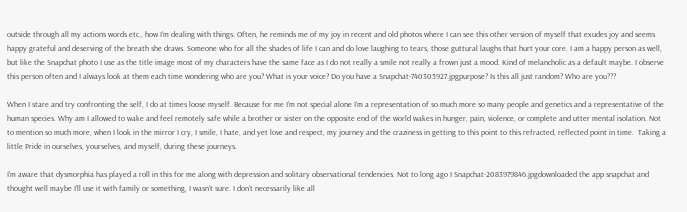outside through all my actions words etc., how I’m dealing with things. Often, he reminds me of my joy in recent and old photos where I can see this other version of myself that exudes joy and seems happy grateful and deserving of the breath she draws. Someone who for all the shades of life I can and do love laughing to tears, those guttural laughs that hurt your core. I am a happy person as well, but like the Snapchat photo I use as the title image most of my characters have the same face as I do not really a smile not really a frown just a mood. Kind of melancholic as a default maybe. I observe this person often and I always look at them each time wondering who are you? What is your voice? Do you have a Snapchat-740305927.jpgpurpose? Is this all just random? Who are you???

When I stare and try confronting the self, I do at times loose myself. Because for me I’m not special alone I’m a representation of so much more so many people and genetics and a representative of the human species. Why am I allowed to wake and feel remotely safe while a brother or sister on the opposite end of the world wakes in hunger, pain, violence, or complete and utter mental isolation. Not to mention so much more, when I look in the mirror I cry, I smile, I hate, and yet love and respect, my journey and the craziness in getting to this point to this refracted, reflected point in time.  Taking a little Pride in ourselves, yourselves, and myself, during these journeys.

I’m aware that dysmorphia has played a roll in this for me along with depression and solitary observational tendencies. Not to long ago I Snapchat-2083979846.jpgdownloaded the app snapchat and thought well maybe I’ll use it with family or something, I wasn’t sure. I don’t necessarily like all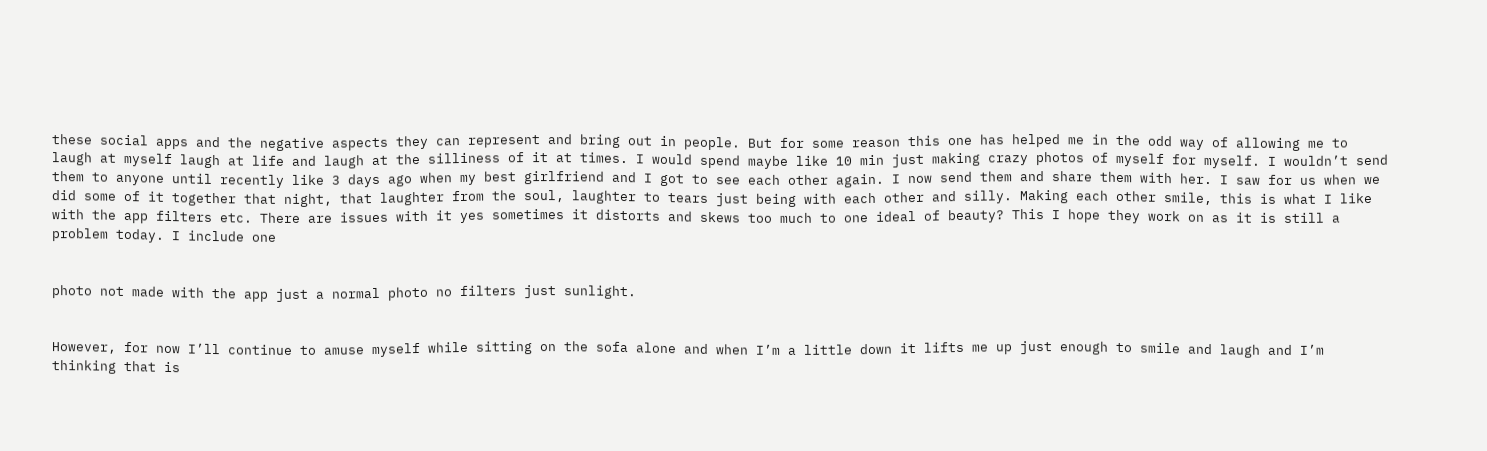these social apps and the negative aspects they can represent and bring out in people. But for some reason this one has helped me in the odd way of allowing me to laugh at myself laugh at life and laugh at the silliness of it at times. I would spend maybe like 10 min just making crazy photos of myself for myself. I wouldn’t send them to anyone until recently like 3 days ago when my best girlfriend and I got to see each other again. I now send them and share them with her. I saw for us when we did some of it together that night, that laughter from the soul, laughter to tears just being with each other and silly. Making each other smile, this is what I like with the app filters etc. There are issues with it yes sometimes it distorts and skews too much to one ideal of beauty? This I hope they work on as it is still a problem today. I include one


photo not made with the app just a normal photo no filters just sunlight.


However, for now I’ll continue to amuse myself while sitting on the sofa alone and when I’m a little down it lifts me up just enough to smile and laugh and I’m thinking that is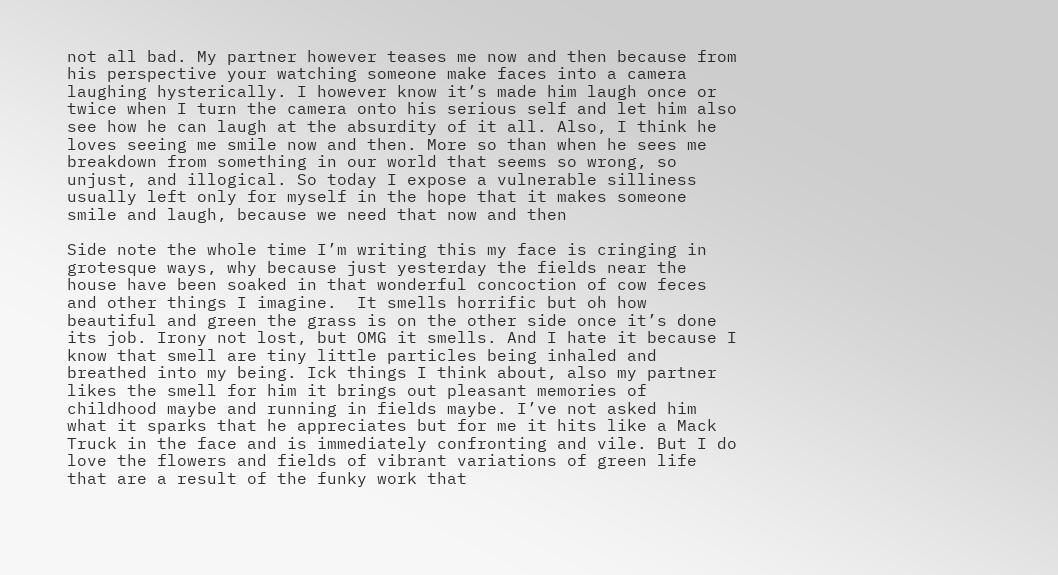not all bad. My partner however teases me now and then because from his perspective your watching someone make faces into a camera laughing hysterically. I however know it’s made him laugh once or twice when I turn the camera onto his serious self and let him also see how he can laugh at the absurdity of it all. Also, I think he loves seeing me smile now and then. More so than when he sees me breakdown from something in our world that seems so wrong, so unjust, and illogical. So today I expose a vulnerable silliness usually left only for myself in the hope that it makes someone smile and laugh, because we need that now and then

Side note the whole time I’m writing this my face is cringing in grotesque ways, why because just yesterday the fields near the house have been soaked in that wonderful concoction of cow feces and other things I imagine.  It smells horrific but oh how beautiful and green the grass is on the other side once it’s done its job. Irony not lost, but OMG it smells. And I hate it because I know that smell are tiny little particles being inhaled and breathed into my being. Ick things I think about, also my partner likes the smell for him it brings out pleasant memories of childhood maybe and running in fields maybe. I’ve not asked him what it sparks that he appreciates but for me it hits like a Mack Truck in the face and is immediately confronting and vile. But I do love the flowers and fields of vibrant variations of green life that are a result of the funky work that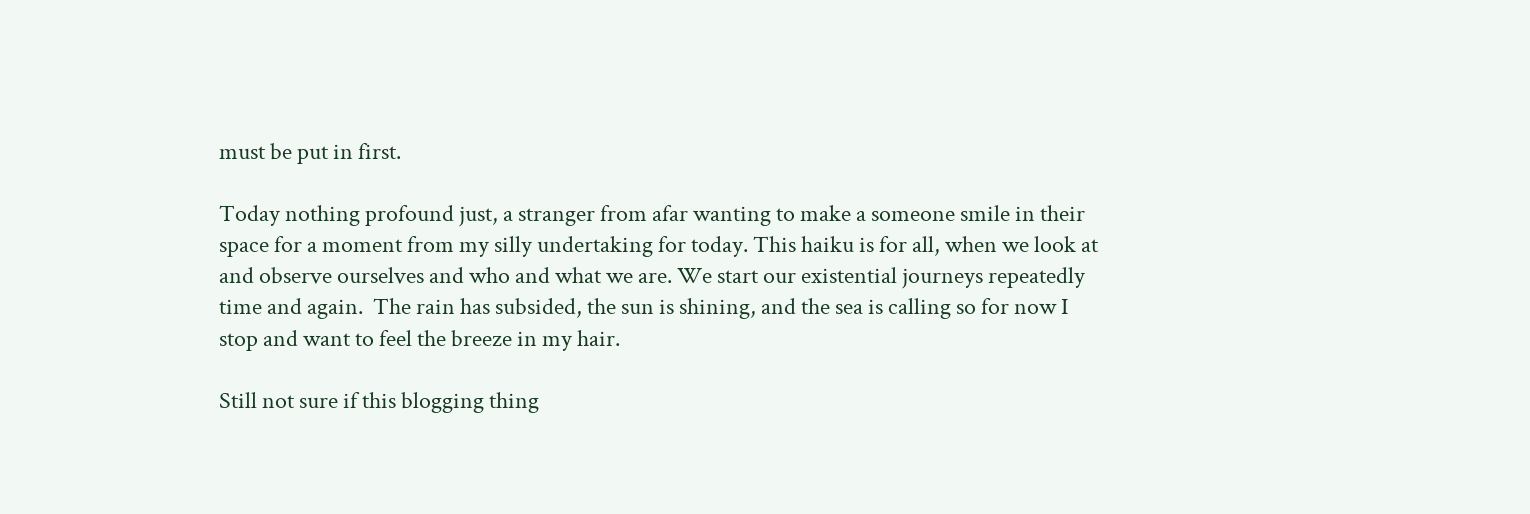must be put in first.

Today nothing profound just, a stranger from afar wanting to make a someone smile in their space for a moment from my silly undertaking for today. This haiku is for all, when we look at and observe ourselves and who and what we are. We start our existential journeys repeatedly time and again.  The rain has subsided, the sun is shining, and the sea is calling so for now I stop and want to feel the breeze in my hair.

Still not sure if this blogging thing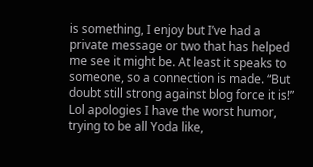is something, I enjoy but I’ve had a private message or two that has helped me see it might be. At least it speaks to someone, so a connection is made. “But doubt still strong against blog force it is!” Lol apologies I have the worst humor, trying to be all Yoda like,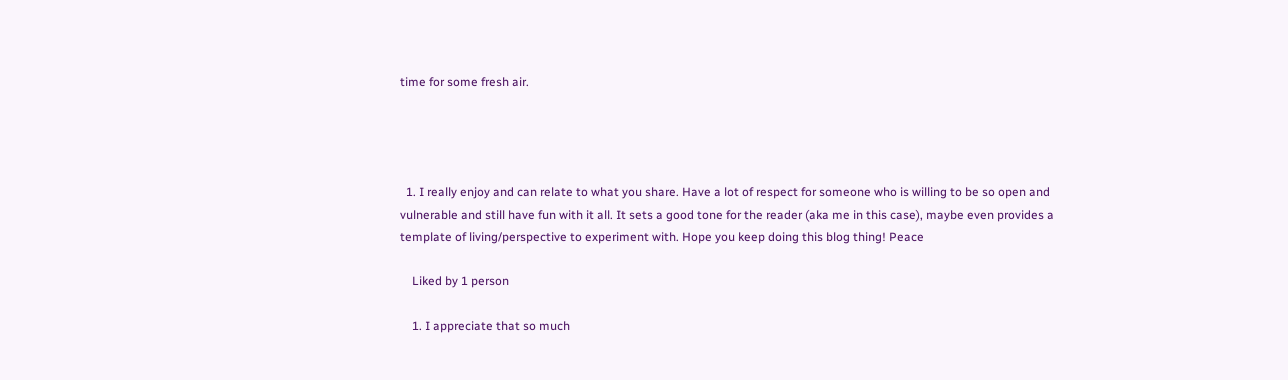time for some fresh air.




  1. I really enjoy and can relate to what you share. Have a lot of respect for someone who is willing to be so open and vulnerable and still have fun with it all. It sets a good tone for the reader (aka me in this case), maybe even provides a template of living/perspective to experiment with. Hope you keep doing this blog thing! Peace

    Liked by 1 person

    1. I appreciate that so much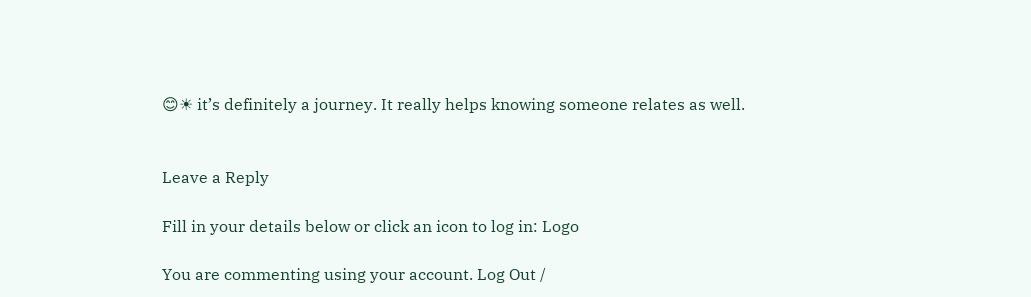😊☀ it’s definitely a journey. It really helps knowing someone relates as well.


Leave a Reply

Fill in your details below or click an icon to log in: Logo

You are commenting using your account. Log Out /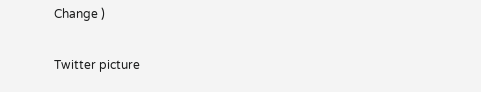Change )

Twitter picture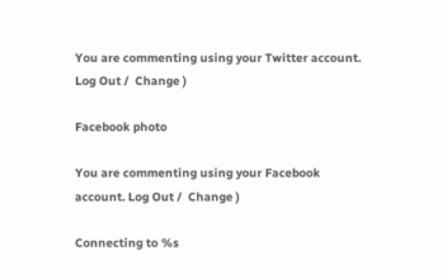You are commenting using your Twitter account. Log Out /  Change )

Facebook photo

You are commenting using your Facebook account. Log Out /  Change )

Connecting to %s